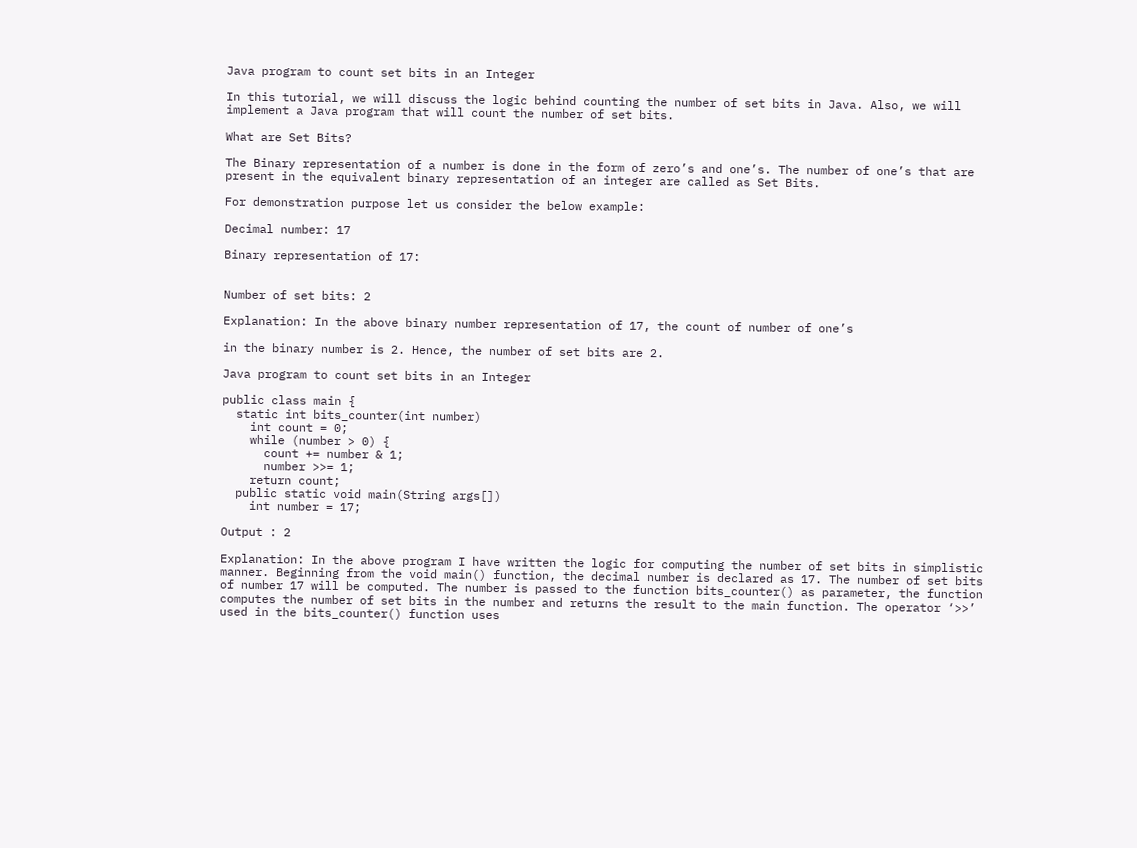Java program to count set bits in an Integer

In this tutorial, we will discuss the logic behind counting the number of set bits in Java. Also, we will implement a Java program that will count the number of set bits.

What are Set Bits?

The Binary representation of a number is done in the form of zero’s and one’s. The number of one’s that are present in the equivalent binary representation of an integer are called as Set Bits.

For demonstration purpose let us consider the below example:

Decimal number: 17

Binary representation of 17:


Number of set bits: 2

Explanation: In the above binary number representation of 17, the count of number of one’s

in the binary number is 2. Hence, the number of set bits are 2.

Java program to count set bits in an Integer

public class main {
  static int bits_counter(int number)
    int count = 0;
    while (number > 0) {
      count += number & 1;
      number >>= 1;
    return count;
  public static void main(String args[])
    int number = 17;

Output : 2

Explanation: In the above program I have written the logic for computing the number of set bits in simplistic manner. Beginning from the void main() function, the decimal number is declared as 17. The number of set bits of number 17 will be computed. The number is passed to the function bits_counter() as parameter, the function computes the number of set bits in the number and returns the result to the main function. The operator ‘>>’ used in the bits_counter() function uses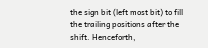the sign bit (left most bit) to fill the trailing positions after the shift. Henceforth,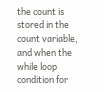the count is stored in the count variable, and when the while loop condition for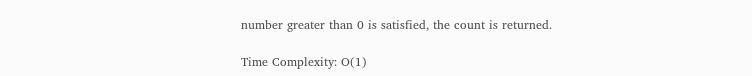number greater than 0 is satisfied, the count is returned.

Time Complexity: O(1)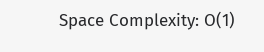Space Complexity: O(1)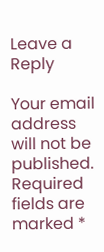Leave a Reply

Your email address will not be published. Required fields are marked *